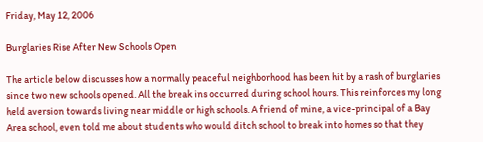Friday, May 12, 2006

Burglaries Rise After New Schools Open

The article below discusses how a normally peaceful neighborhood has been hit by a rash of burglaries since two new schools opened. All the break ins occurred during school hours. This reinforces my long held aversion towards living near middle or high schools. A friend of mine, a vice-principal of a Bay Area school, even told me about students who would ditch school to break into homes so that they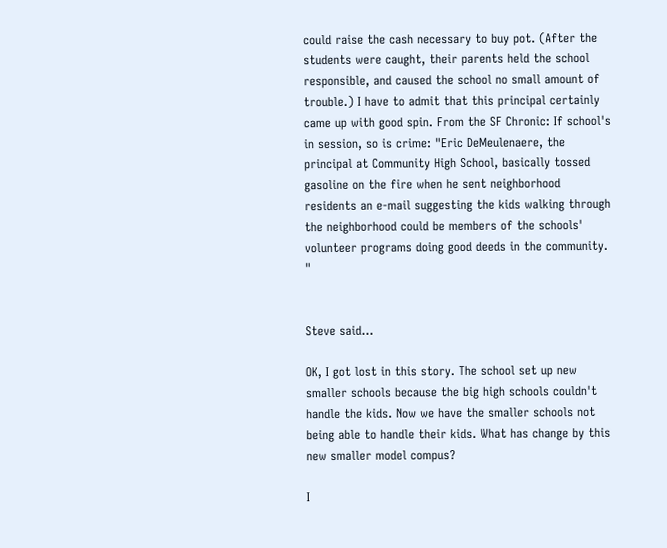could raise the cash necessary to buy pot. (After the students were caught, their parents held the school responsible, and caused the school no small amount of trouble.) I have to admit that this principal certainly came up with good spin. From the SF Chronic: If school's in session, so is crime: "Eric DeMeulenaere, the principal at Community High School, basically tossed gasoline on the fire when he sent neighborhood residents an e-mail suggesting the kids walking through the neighborhood could be members of the schools' volunteer programs doing good deeds in the community. "


Steve said...

OK, I got lost in this story. The school set up new smaller schools because the big high schools couldn't handle the kids. Now we have the smaller schools not being able to handle their kids. What has change by this new smaller model compus?

I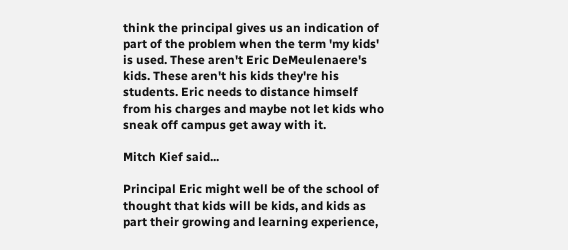think the principal gives us an indication of part of the problem when the term 'my kids' is used. These aren't Eric DeMeulenaere's kids. These aren't his kids they're his students. Eric needs to distance himself from his charges and maybe not let kids who sneak off campus get away with it.

Mitch Kief said...

Principal Eric might well be of the school of thought that kids will be kids, and kids as part their growing and learning experience,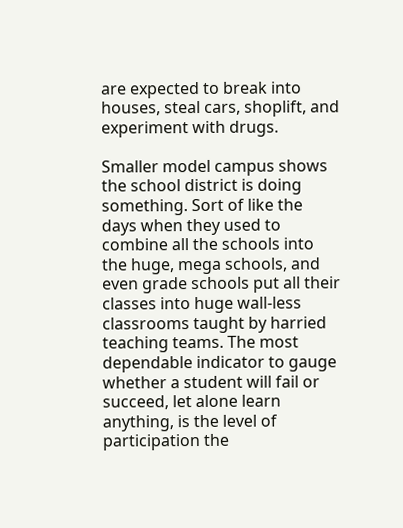are expected to break into houses, steal cars, shoplift, and experiment with drugs.

Smaller model campus shows the school district is doing something. Sort of like the days when they used to combine all the schools into the huge, mega schools, and even grade schools put all their classes into huge wall-less classrooms taught by harried teaching teams. The most dependable indicator to gauge whether a student will fail or succeed, let alone learn anything, is the level of participation the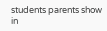students parents show in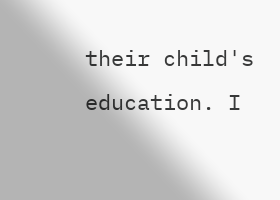their child's education. I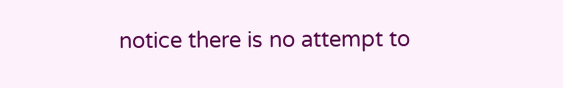notice there is no attempt to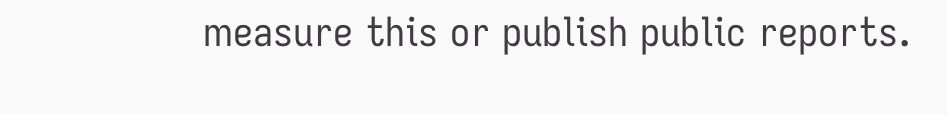measure this or publish public reports.